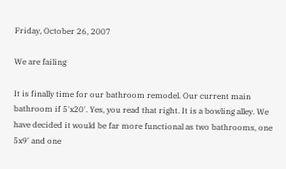Friday, October 26, 2007

We are failing

It is finally time for our bathroom remodel. Our current main bathroom if 5'x20'. Yes, you read that right. It is a bowling alley. We have decided it would be far more functional as two bathrooms, one 5x9' and one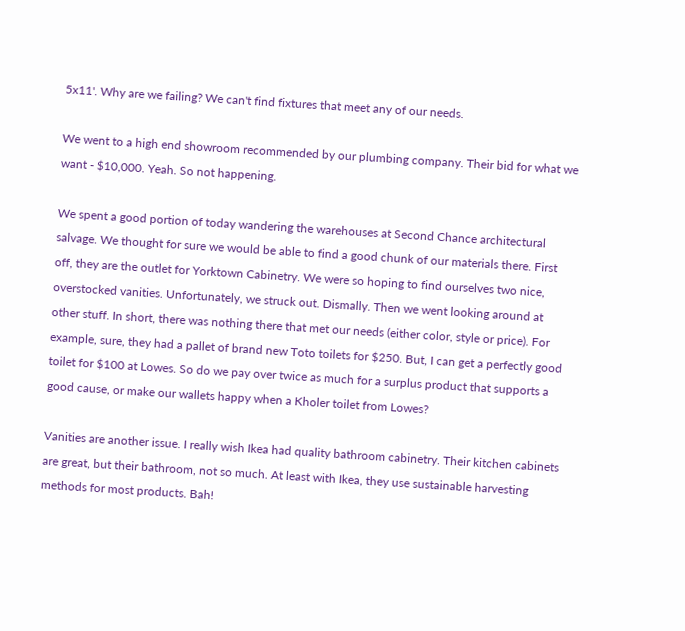5x11'. Why are we failing? We can't find fixtures that meet any of our needs.

We went to a high end showroom recommended by our plumbing company. Their bid for what we want - $10,000. Yeah. So not happening.

We spent a good portion of today wandering the warehouses at Second Chance architectural salvage. We thought for sure we would be able to find a good chunk of our materials there. First off, they are the outlet for Yorktown Cabinetry. We were so hoping to find ourselves two nice, overstocked vanities. Unfortunately, we struck out. Dismally. Then we went looking around at other stuff. In short, there was nothing there that met our needs (either color, style or price). For example, sure, they had a pallet of brand new Toto toilets for $250. But, I can get a perfectly good toilet for $100 at Lowes. So do we pay over twice as much for a surplus product that supports a good cause, or make our wallets happy when a Kholer toilet from Lowes?

Vanities are another issue. I really wish Ikea had quality bathroom cabinetry. Their kitchen cabinets are great, but their bathroom, not so much. At least with Ikea, they use sustainable harvesting methods for most products. Bah!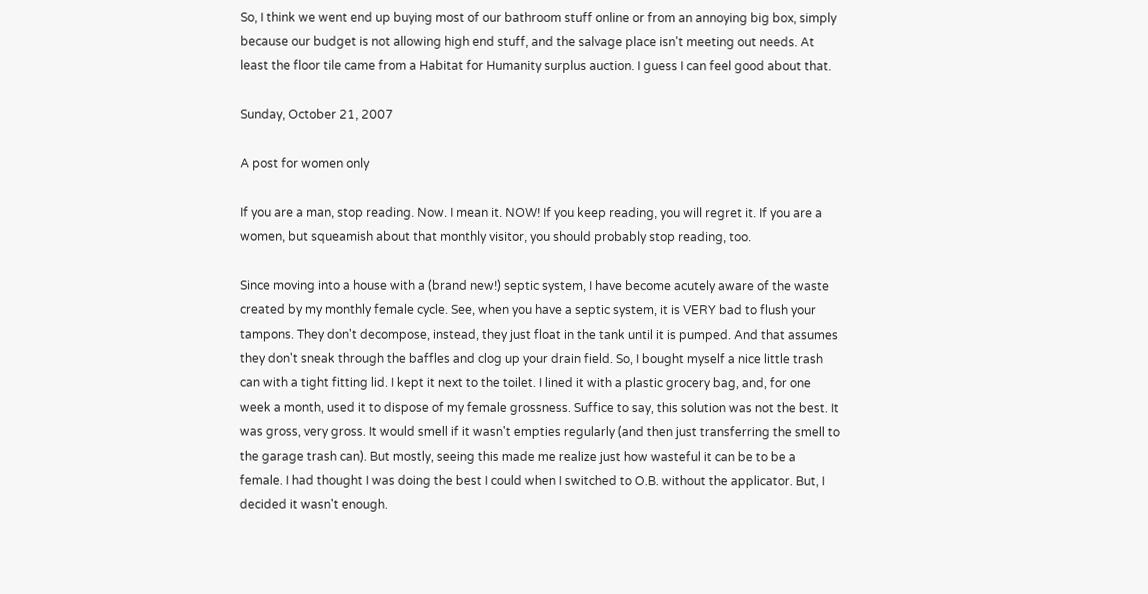So, I think we went end up buying most of our bathroom stuff online or from an annoying big box, simply because our budget is not allowing high end stuff, and the salvage place isn't meeting out needs. At least the floor tile came from a Habitat for Humanity surplus auction. I guess I can feel good about that.

Sunday, October 21, 2007

A post for women only

If you are a man, stop reading. Now. I mean it. NOW! If you keep reading, you will regret it. If you are a women, but squeamish about that monthly visitor, you should probably stop reading, too.

Since moving into a house with a (brand new!) septic system, I have become acutely aware of the waste created by my monthly female cycle. See, when you have a septic system, it is VERY bad to flush your tampons. They don't decompose, instead, they just float in the tank until it is pumped. And that assumes they don't sneak through the baffles and clog up your drain field. So, I bought myself a nice little trash can with a tight fitting lid. I kept it next to the toilet. I lined it with a plastic grocery bag, and, for one week a month, used it to dispose of my female grossness. Suffice to say, this solution was not the best. It was gross, very gross. It would smell if it wasn't empties regularly (and then just transferring the smell to the garage trash can). But mostly, seeing this made me realize just how wasteful it can be to be a female. I had thought I was doing the best I could when I switched to O.B. without the applicator. But, I decided it wasn't enough.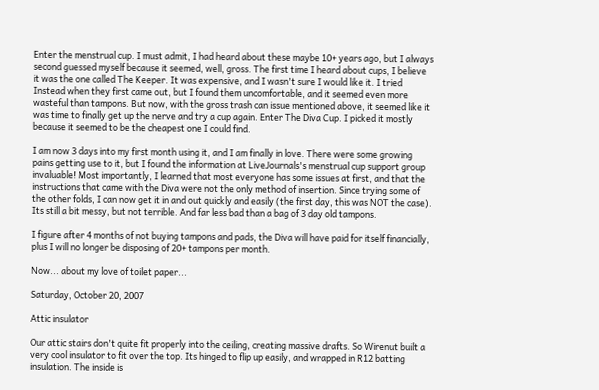Enter the menstrual cup. I must admit, I had heard about these maybe 10+ years ago, but I always second guessed myself because it seemed, well, gross. The first time I heard about cups, I believe it was the one called The Keeper. It was expensive, and I wasn't sure I would like it. I tried Instead when they first came out, but I found them uncomfortable, and it seemed even more wasteful than tampons. But now, with the gross trash can issue mentioned above, it seemed like it was time to finally get up the nerve and try a cup again. Enter The Diva Cup. I picked it mostly because it seemed to be the cheapest one I could find.

I am now 3 days into my first month using it, and I am finally in love. There were some growing pains getting use to it, but I found the information at LiveJournals's menstrual cup support group invaluable! Most importantly, I learned that most everyone has some issues at first, and that the instructions that came with the Diva were not the only method of insertion. Since trying some of the other folds, I can now get it in and out quickly and easily (the first day, this was NOT the case). Its still a bit messy, but not terrible. And far less bad than a bag of 3 day old tampons.

I figure after 4 months of not buying tampons and pads, the Diva will have paid for itself financially, plus I will no longer be disposing of 20+ tampons per month.

Now... about my love of toilet paper...

Saturday, October 20, 2007

Attic insulator

Our attic stairs don't quite fit properly into the ceiling, creating massive drafts. So Wirenut built a very cool insulator to fit over the top. Its hinged to flip up easily, and wrapped in R12 batting insulation. The inside is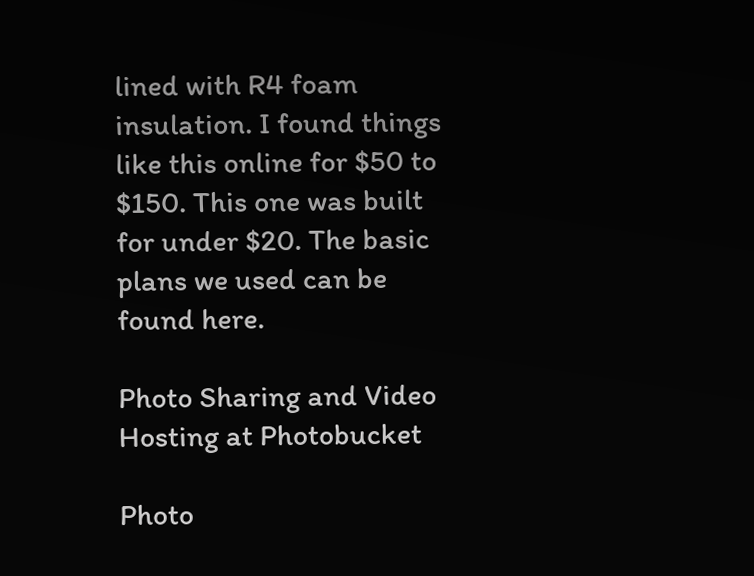lined with R4 foam insulation. I found things like this online for $50 to $150. This one was built for under $20. The basic plans we used can be found here.

Photo Sharing and Video Hosting at Photobucket

Photo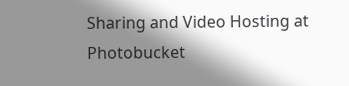Sharing and Video Hosting at Photobucket